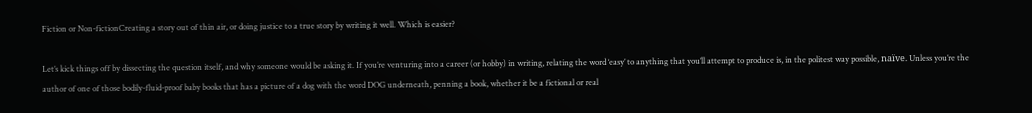Fiction or Non-fictionCreating a story out of thin air, or doing justice to a true story by writing it well. Which is easier?

Let’s kick things off by dissecting the question itself, and why someone would be asking it. If you’re venturing into a career (or hobby) in writing, relating the word ‘easy’ to anything that you’ll attempt to produce is, in the politest way possible, naïve. Unless you’re the author of one of those bodily-fluid-proof baby books that has a picture of a dog with the word DOG underneath, penning a book, whether it be a fictional or real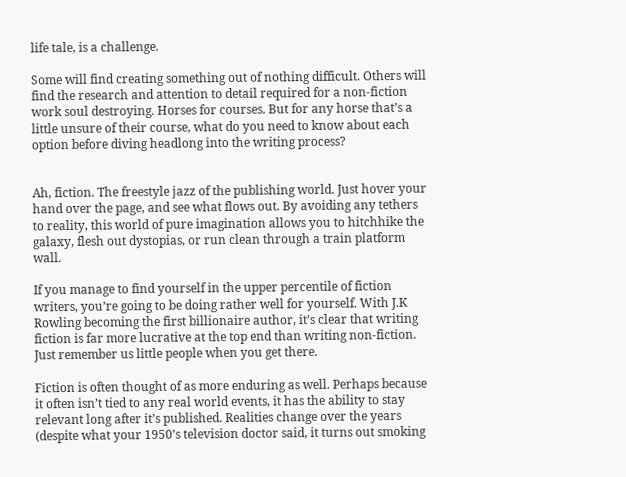life tale, is a challenge.

Some will find creating something out of nothing difficult. Others will find the research and attention to detail required for a non-fiction work soul destroying. Horses for courses. But for any horse that’s a little unsure of their course, what do you need to know about each option before diving headlong into the writing process?


Ah, fiction. The freestyle jazz of the publishing world. Just hover your hand over the page, and see what flows out. By avoiding any tethers to reality, this world of pure imagination allows you to hitchhike the galaxy, flesh out dystopias, or run clean through a train platform wall.

If you manage to find yourself in the upper percentile of fiction writers, you’re going to be doing rather well for yourself. With J.K Rowling becoming the first billionaire author, it’s clear that writing fiction is far more lucrative at the top end than writing non-fiction. Just remember us little people when you get there.

Fiction is often thought of as more enduring as well. Perhaps because it often isn’t tied to any real world events, it has the ability to stay relevant long after it’s published. Realities change over the years (despite what your 1950’s television doctor said, it turns out smoking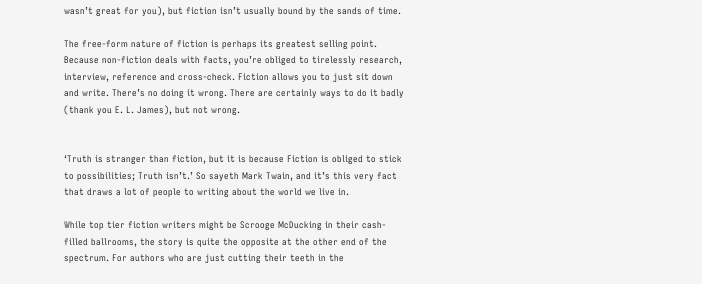wasn’t great for you), but fiction isn’t usually bound by the sands of time.

The free-form nature of fiction is perhaps its greatest selling point. Because non-fiction deals with facts, you’re obliged to tirelessly research, interview, reference and cross-check. Fiction allows you to just sit down and write. There’s no doing it wrong. There are certainly ways to do it badly (thank you E. L. James), but not wrong.


‘Truth is stranger than fiction, but it is because Fiction is obliged to stick to possibilities; Truth isn’t.’ So sayeth Mark Twain, and it’s this very fact that draws a lot of people to writing about the world we live in.

While top tier fiction writers might be Scrooge McDucking in their cash-filled ballrooms, the story is quite the opposite at the other end of the spectrum. For authors who are just cutting their teeth in the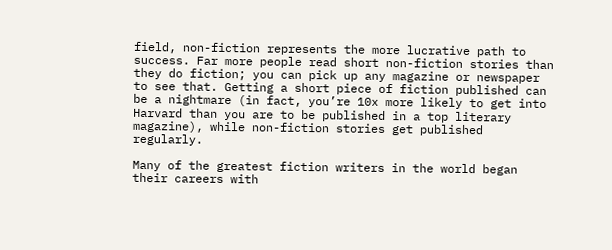field, non-fiction represents the more lucrative path to success. Far more people read short non-fiction stories than they do fiction; you can pick up any magazine or newspaper to see that. Getting a short piece of fiction published can be a nightmare (in fact, you’re 10x more likely to get into Harvard than you are to be published in a top literary magazine), while non-fiction stories get published regularly.

Many of the greatest fiction writers in the world began their careers with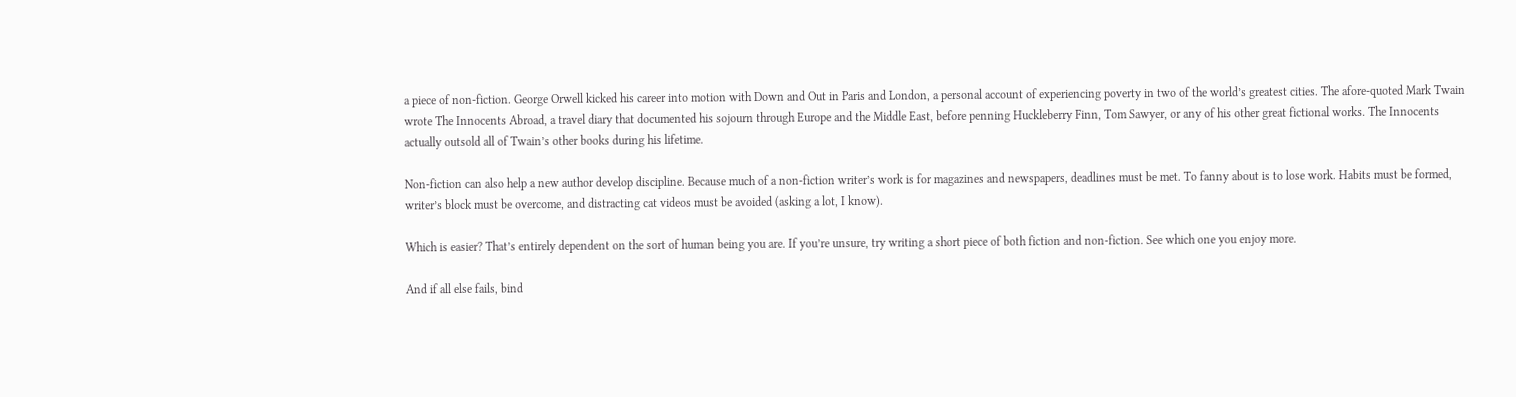a piece of non-fiction. George Orwell kicked his career into motion with Down and Out in Paris and London, a personal account of experiencing poverty in two of the world’s greatest cities. The afore-quoted Mark Twain wrote The Innocents Abroad, a travel diary that documented his sojourn through Europe and the Middle East, before penning Huckleberry Finn, Tom Sawyer, or any of his other great fictional works. The Innocents actually outsold all of Twain’s other books during his lifetime.

Non-fiction can also help a new author develop discipline. Because much of a non-fiction writer’s work is for magazines and newspapers, deadlines must be met. To fanny about is to lose work. Habits must be formed, writer’s block must be overcome, and distracting cat videos must be avoided (asking a lot, I know).

Which is easier? That’s entirely dependent on the sort of human being you are. If you’re unsure, try writing a short piece of both fiction and non-fiction. See which one you enjoy more.

And if all else fails, bind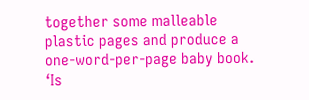together some malleable plastic pages and produce a one-word-per-page baby book. ‘Is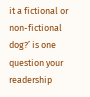it a fictional or non-fictional dog?’ is one question your readership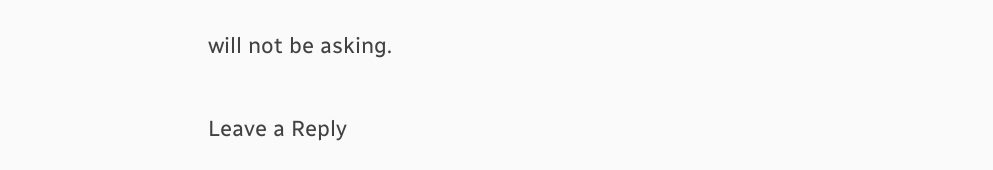will not be asking.

Leave a Reply